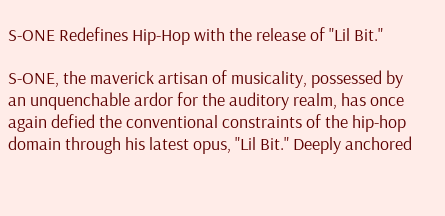S-ONE Redefines Hip-Hop with the release of "Lil Bit."

S-ONE, the maverick artisan of musicality, possessed by an unquenchable ardor for the auditory realm, has once again defied the conventional constraints of the hip-hop domain through his latest opus, "Lil Bit." Deeply anchored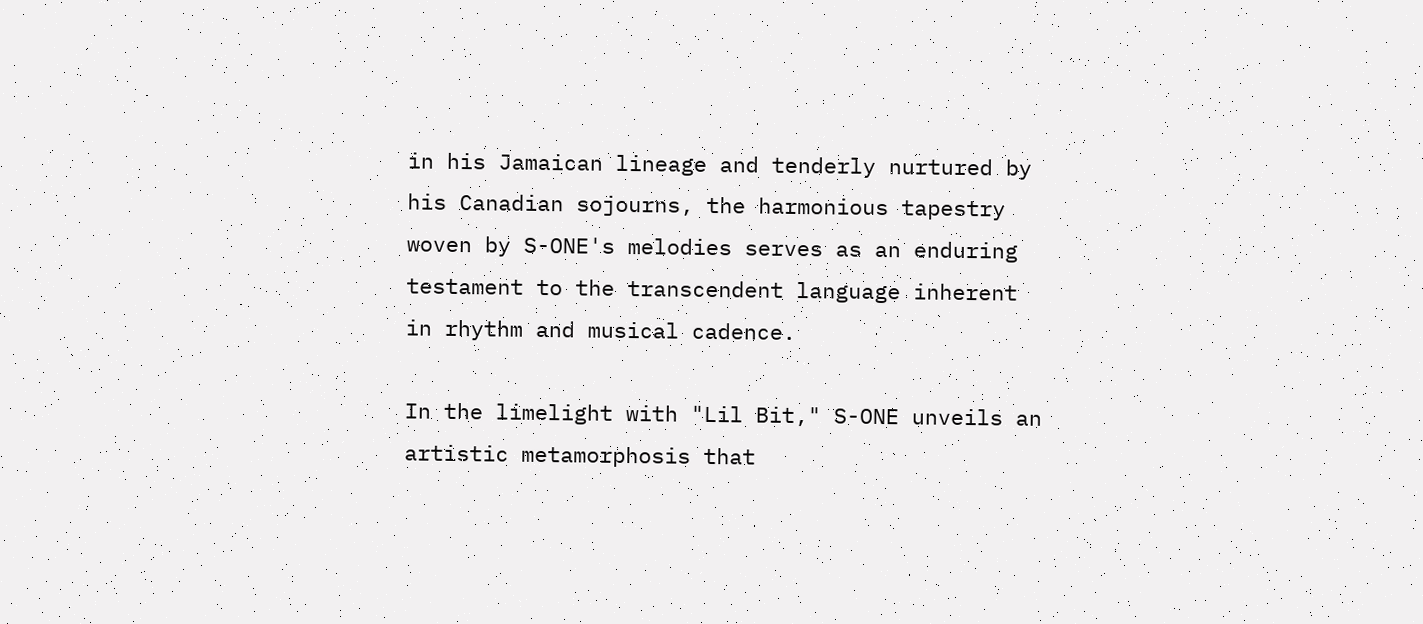in his Jamaican lineage and tenderly nurtured by his Canadian sojourns, the harmonious tapestry woven by S-ONE's melodies serves as an enduring testament to the transcendent language inherent in rhythm and musical cadence.

In the limelight with "Lil Bit," S-ONE unveils an artistic metamorphosis that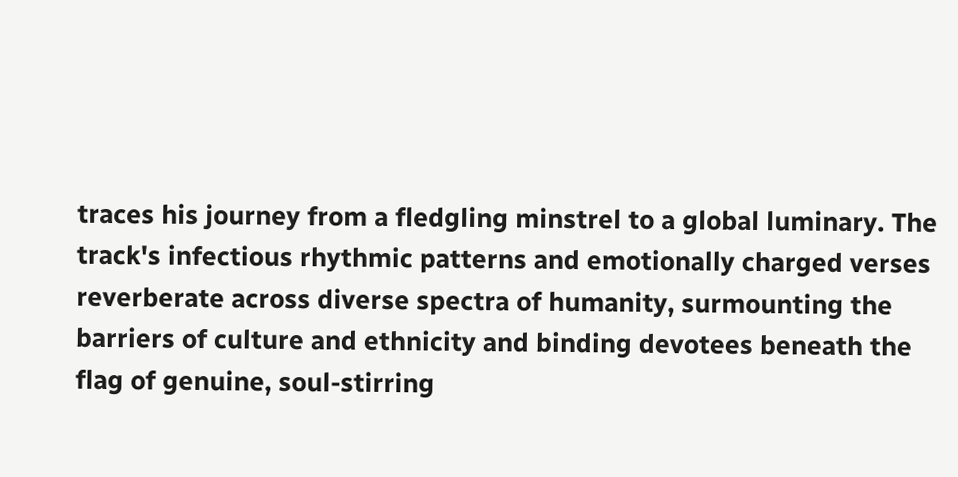traces his journey from a fledgling minstrel to a global luminary. The track's infectious rhythmic patterns and emotionally charged verses reverberate across diverse spectra of humanity, surmounting the barriers of culture and ethnicity and binding devotees beneath the flag of genuine, soul-stirring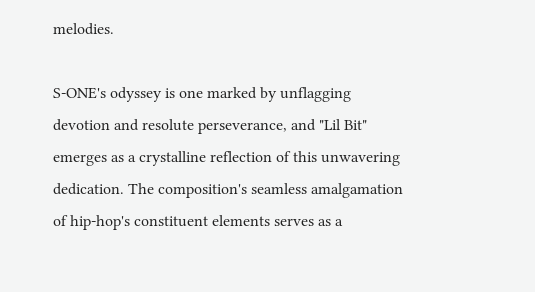melodies.

S-ONE's odyssey is one marked by unflagging devotion and resolute perseverance, and "Lil Bit" emerges as a crystalline reflection of this unwavering dedication. The composition's seamless amalgamation of hip-hop's constituent elements serves as a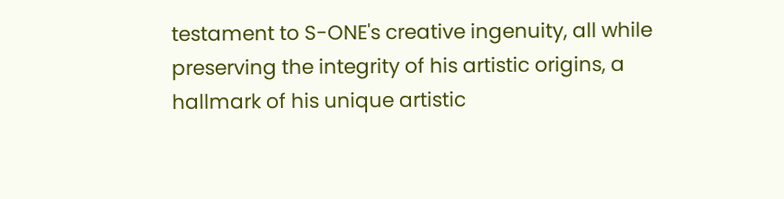testament to S-ONE's creative ingenuity, all while preserving the integrity of his artistic origins, a hallmark of his unique artistic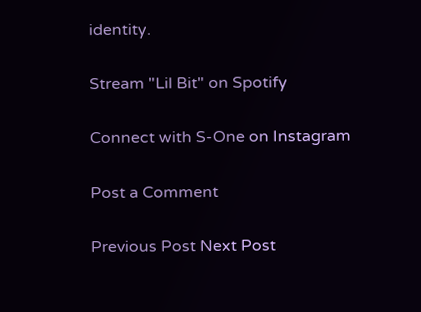identity.

Stream "Lil Bit" on Spotify

Connect with S-One on Instagram

Post a Comment

Previous Post Next Post